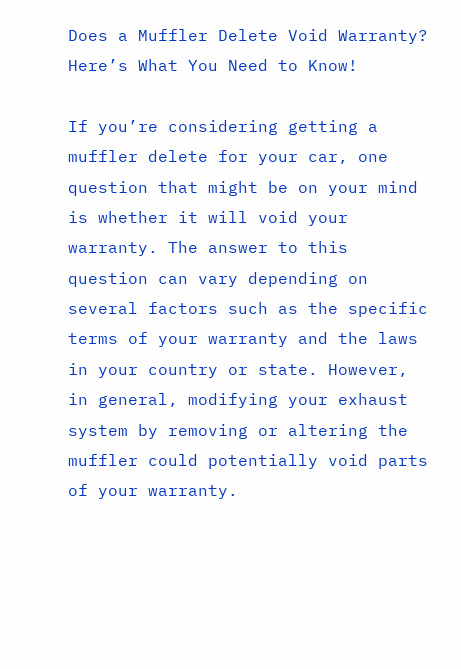Does a Muffler Delete Void Warranty? Here’s What You Need to Know!

If you’re considering getting a muffler delete for your car, one question that might be on your mind is whether it will void your warranty. The answer to this question can vary depending on several factors such as the specific terms of your warranty and the laws in your country or state. However, in general, modifying your exhaust system by removing or altering the muffler could potentially void parts of your warranty.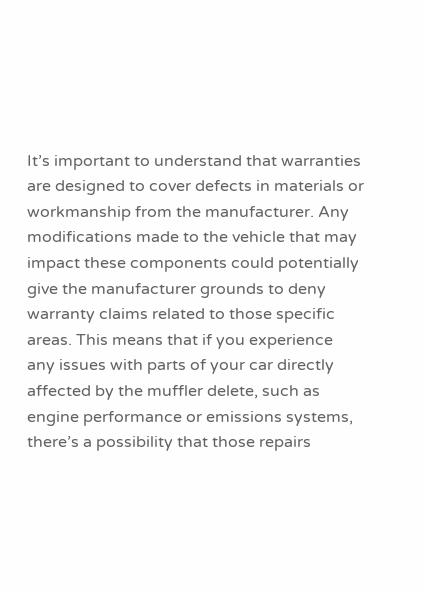It’s important to understand that warranties are designed to cover defects in materials or workmanship from the manufacturer. Any modifications made to the vehicle that may impact these components could potentially give the manufacturer grounds to deny warranty claims related to those specific areas. This means that if you experience any issues with parts of your car directly affected by the muffler delete, such as engine performance or emissions systems, there’s a possibility that those repairs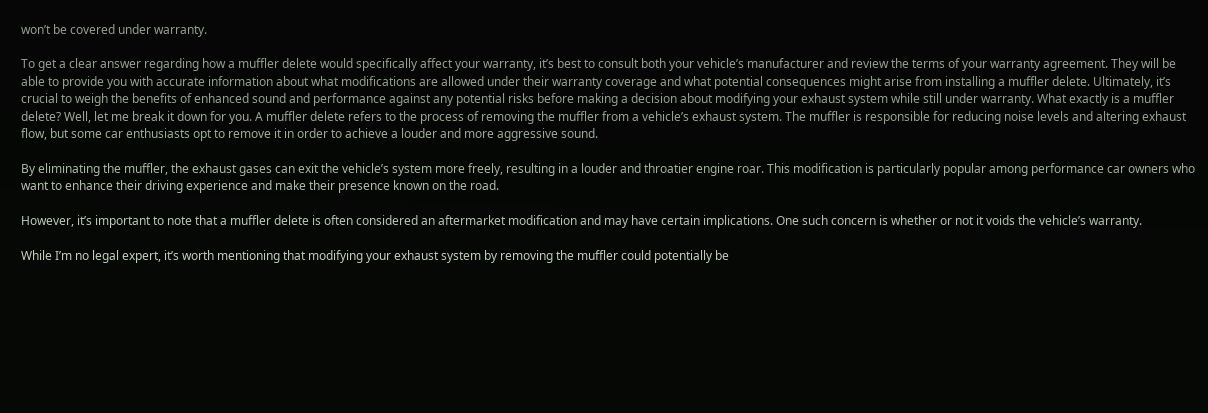won’t be covered under warranty.

To get a clear answer regarding how a muffler delete would specifically affect your warranty, it’s best to consult both your vehicle’s manufacturer and review the terms of your warranty agreement. They will be able to provide you with accurate information about what modifications are allowed under their warranty coverage and what potential consequences might arise from installing a muffler delete. Ultimately, it’s crucial to weigh the benefits of enhanced sound and performance against any potential risks before making a decision about modifying your exhaust system while still under warranty. What exactly is a muffler delete? Well, let me break it down for you. A muffler delete refers to the process of removing the muffler from a vehicle’s exhaust system. The muffler is responsible for reducing noise levels and altering exhaust flow, but some car enthusiasts opt to remove it in order to achieve a louder and more aggressive sound.

By eliminating the muffler, the exhaust gases can exit the vehicle’s system more freely, resulting in a louder and throatier engine roar. This modification is particularly popular among performance car owners who want to enhance their driving experience and make their presence known on the road.

However, it’s important to note that a muffler delete is often considered an aftermarket modification and may have certain implications. One such concern is whether or not it voids the vehicle’s warranty.

While I’m no legal expert, it’s worth mentioning that modifying your exhaust system by removing the muffler could potentially be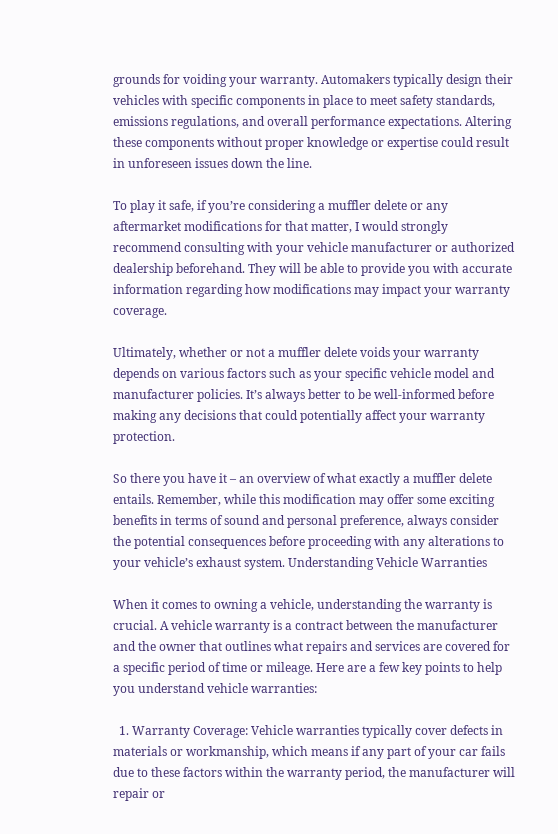grounds for voiding your warranty. Automakers typically design their vehicles with specific components in place to meet safety standards, emissions regulations, and overall performance expectations. Altering these components without proper knowledge or expertise could result in unforeseen issues down the line.

To play it safe, if you’re considering a muffler delete or any aftermarket modifications for that matter, I would strongly recommend consulting with your vehicle manufacturer or authorized dealership beforehand. They will be able to provide you with accurate information regarding how modifications may impact your warranty coverage.

Ultimately, whether or not a muffler delete voids your warranty depends on various factors such as your specific vehicle model and manufacturer policies. It’s always better to be well-informed before making any decisions that could potentially affect your warranty protection.

So there you have it – an overview of what exactly a muffler delete entails. Remember, while this modification may offer some exciting benefits in terms of sound and personal preference, always consider the potential consequences before proceeding with any alterations to your vehicle’s exhaust system. Understanding Vehicle Warranties

When it comes to owning a vehicle, understanding the warranty is crucial. A vehicle warranty is a contract between the manufacturer and the owner that outlines what repairs and services are covered for a specific period of time or mileage. Here are a few key points to help you understand vehicle warranties:

  1. Warranty Coverage: Vehicle warranties typically cover defects in materials or workmanship, which means if any part of your car fails due to these factors within the warranty period, the manufacturer will repair or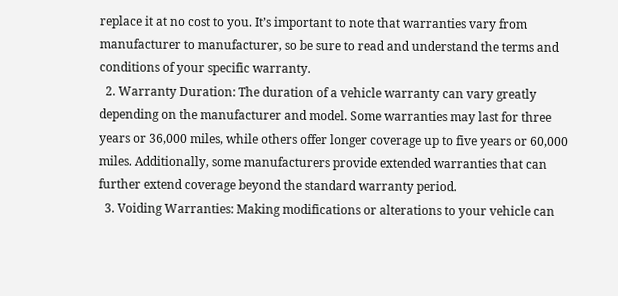replace it at no cost to you. It’s important to note that warranties vary from manufacturer to manufacturer, so be sure to read and understand the terms and conditions of your specific warranty.
  2. Warranty Duration: The duration of a vehicle warranty can vary greatly depending on the manufacturer and model. Some warranties may last for three years or 36,000 miles, while others offer longer coverage up to five years or 60,000 miles. Additionally, some manufacturers provide extended warranties that can further extend coverage beyond the standard warranty period.
  3. Voiding Warranties: Making modifications or alterations to your vehicle can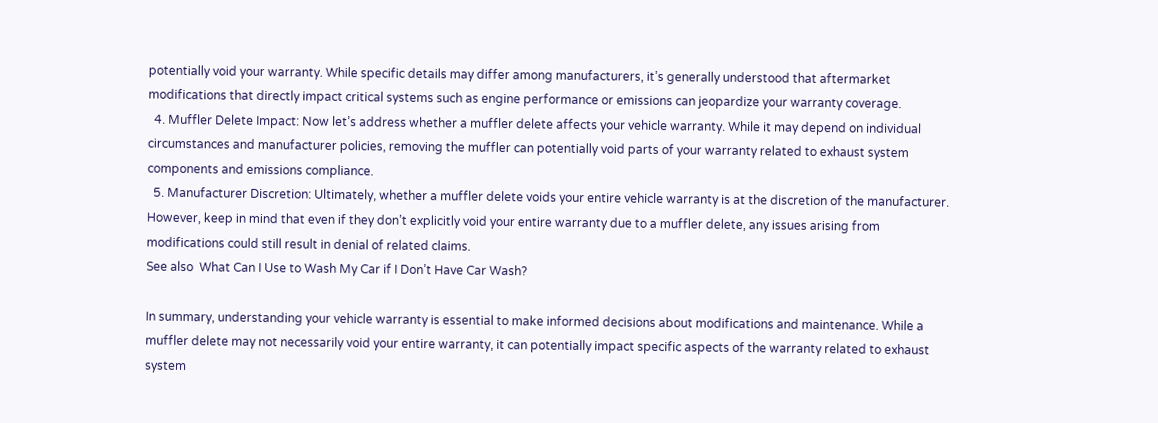potentially void your warranty. While specific details may differ among manufacturers, it’s generally understood that aftermarket modifications that directly impact critical systems such as engine performance or emissions can jeopardize your warranty coverage.
  4. Muffler Delete Impact: Now let’s address whether a muffler delete affects your vehicle warranty. While it may depend on individual circumstances and manufacturer policies, removing the muffler can potentially void parts of your warranty related to exhaust system components and emissions compliance.
  5. Manufacturer Discretion: Ultimately, whether a muffler delete voids your entire vehicle warranty is at the discretion of the manufacturer. However, keep in mind that even if they don’t explicitly void your entire warranty due to a muffler delete, any issues arising from modifications could still result in denial of related claims.
See also  What Can I Use to Wash My Car if I Don’t Have Car Wash?

In summary, understanding your vehicle warranty is essential to make informed decisions about modifications and maintenance. While a muffler delete may not necessarily void your entire warranty, it can potentially impact specific aspects of the warranty related to exhaust system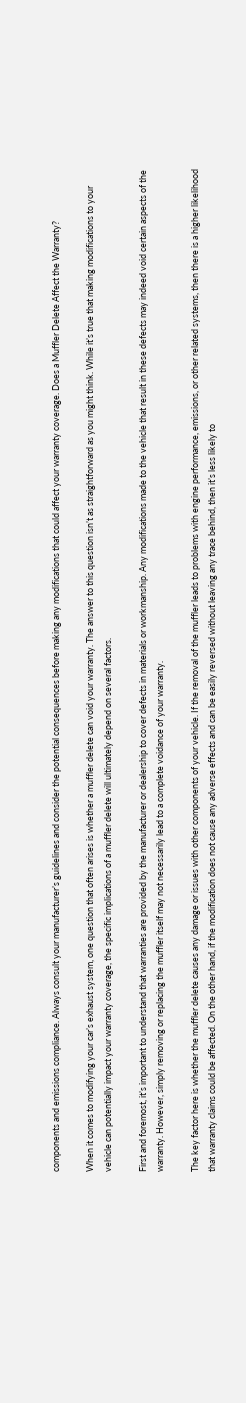components and emissions compliance. Always consult your manufacturer’s guidelines and consider the potential consequences before making any modifications that could affect your warranty coverage. Does a Muffler Delete Affect the Warranty?

When it comes to modifying your car’s exhaust system, one question that often arises is whether a muffler delete can void your warranty. The answer to this question isn’t as straightforward as you might think. While it’s true that making modifications to your vehicle can potentially impact your warranty coverage, the specific implications of a muffler delete will ultimately depend on several factors.

First and foremost, it’s important to understand that warranties are provided by the manufacturer or dealership to cover defects in materials or workmanship. Any modifications made to the vehicle that result in these defects may indeed void certain aspects of the warranty. However, simply removing or replacing the muffler itself may not necessarily lead to a complete voidance of your warranty.

The key factor here is whether the muffler delete causes any damage or issues with other components of your vehicle. If the removal of the muffler leads to problems with engine performance, emissions, or other related systems, then there is a higher likelihood that warranty claims could be affected. On the other hand, if the modification does not cause any adverse effects and can be easily reversed without leaving any trace behind, then it’s less likely to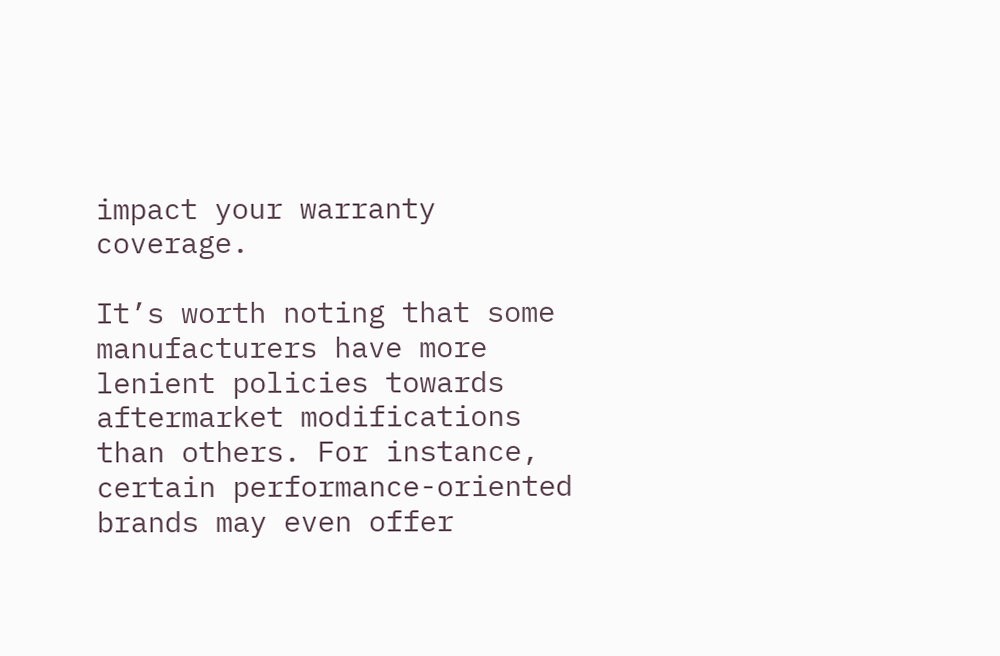impact your warranty coverage.

It’s worth noting that some manufacturers have more lenient policies towards aftermarket modifications than others. For instance, certain performance-oriented brands may even offer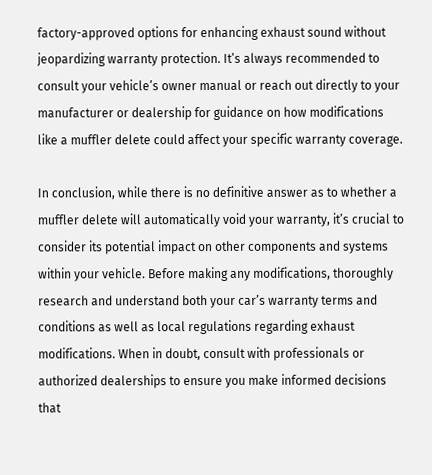factory-approved options for enhancing exhaust sound without jeopardizing warranty protection. It’s always recommended to consult your vehicle’s owner manual or reach out directly to your manufacturer or dealership for guidance on how modifications like a muffler delete could affect your specific warranty coverage.

In conclusion, while there is no definitive answer as to whether a muffler delete will automatically void your warranty, it’s crucial to consider its potential impact on other components and systems within your vehicle. Before making any modifications, thoroughly research and understand both your car’s warranty terms and conditions as well as local regulations regarding exhaust modifications. When in doubt, consult with professionals or authorized dealerships to ensure you make informed decisions that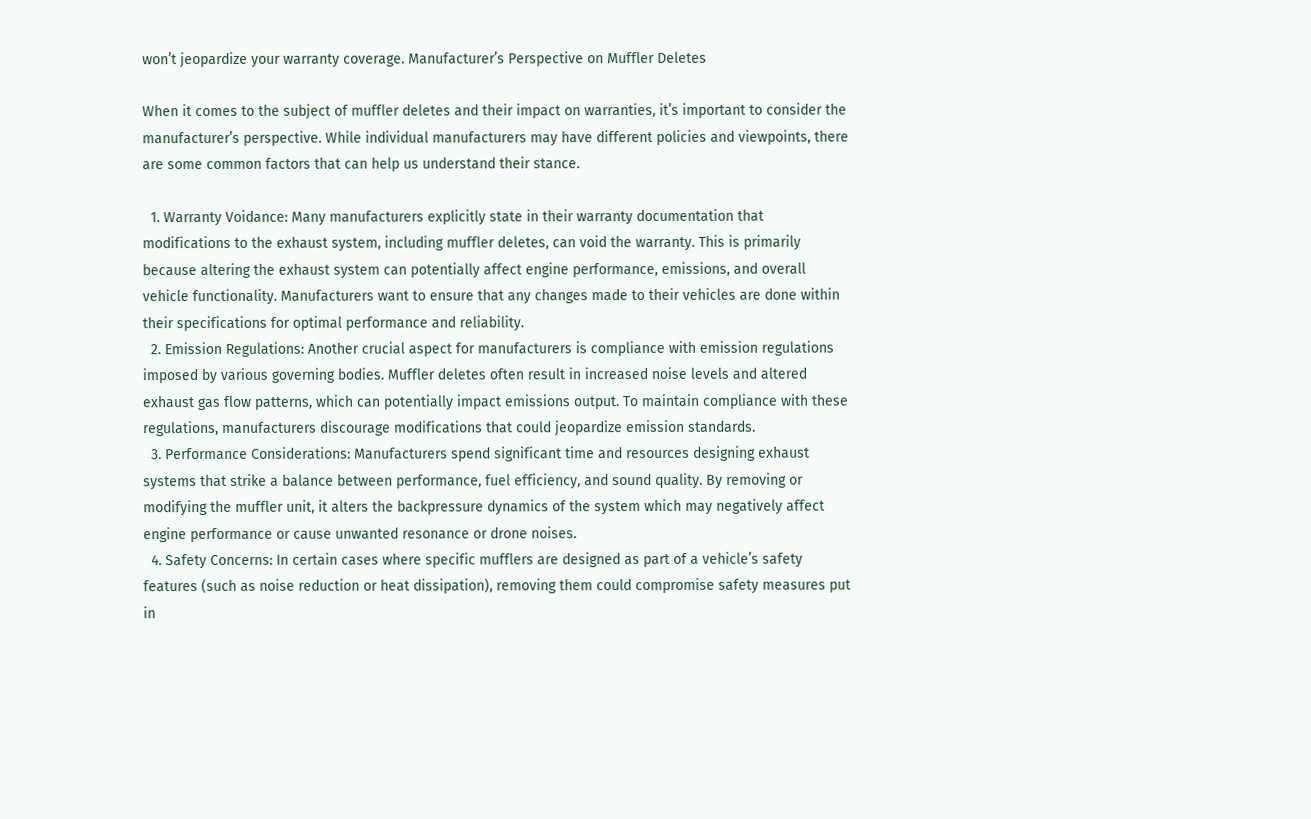won’t jeopardize your warranty coverage. Manufacturer’s Perspective on Muffler Deletes

When it comes to the subject of muffler deletes and their impact on warranties, it’s important to consider the manufacturer’s perspective. While individual manufacturers may have different policies and viewpoints, there are some common factors that can help us understand their stance.

  1. Warranty Voidance: Many manufacturers explicitly state in their warranty documentation that modifications to the exhaust system, including muffler deletes, can void the warranty. This is primarily because altering the exhaust system can potentially affect engine performance, emissions, and overall vehicle functionality. Manufacturers want to ensure that any changes made to their vehicles are done within their specifications for optimal performance and reliability.
  2. Emission Regulations: Another crucial aspect for manufacturers is compliance with emission regulations imposed by various governing bodies. Muffler deletes often result in increased noise levels and altered exhaust gas flow patterns, which can potentially impact emissions output. To maintain compliance with these regulations, manufacturers discourage modifications that could jeopardize emission standards.
  3. Performance Considerations: Manufacturers spend significant time and resources designing exhaust systems that strike a balance between performance, fuel efficiency, and sound quality. By removing or modifying the muffler unit, it alters the backpressure dynamics of the system which may negatively affect engine performance or cause unwanted resonance or drone noises.
  4. Safety Concerns: In certain cases where specific mufflers are designed as part of a vehicle’s safety features (such as noise reduction or heat dissipation), removing them could compromise safety measures put in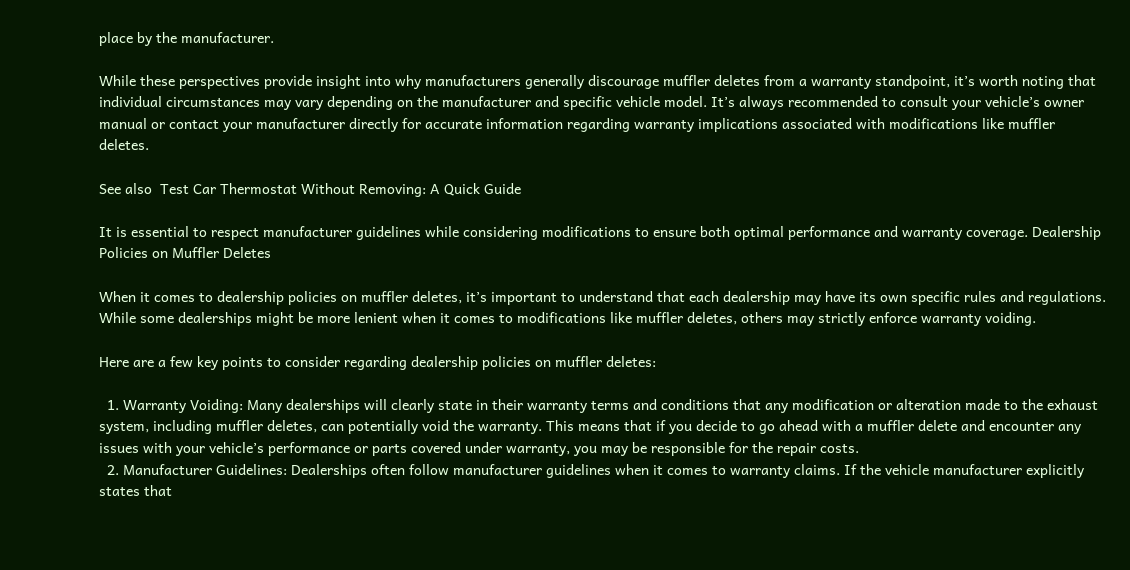place by the manufacturer.

While these perspectives provide insight into why manufacturers generally discourage muffler deletes from a warranty standpoint, it’s worth noting that individual circumstances may vary depending on the manufacturer and specific vehicle model. It’s always recommended to consult your vehicle’s owner manual or contact your manufacturer directly for accurate information regarding warranty implications associated with modifications like muffler deletes.

See also  Test Car Thermostat Without Removing: A Quick Guide

It is essential to respect manufacturer guidelines while considering modifications to ensure both optimal performance and warranty coverage. Dealership Policies on Muffler Deletes

When it comes to dealership policies on muffler deletes, it’s important to understand that each dealership may have its own specific rules and regulations. While some dealerships might be more lenient when it comes to modifications like muffler deletes, others may strictly enforce warranty voiding.

Here are a few key points to consider regarding dealership policies on muffler deletes:

  1. Warranty Voiding: Many dealerships will clearly state in their warranty terms and conditions that any modification or alteration made to the exhaust system, including muffler deletes, can potentially void the warranty. This means that if you decide to go ahead with a muffler delete and encounter any issues with your vehicle’s performance or parts covered under warranty, you may be responsible for the repair costs.
  2. Manufacturer Guidelines: Dealerships often follow manufacturer guidelines when it comes to warranty claims. If the vehicle manufacturer explicitly states that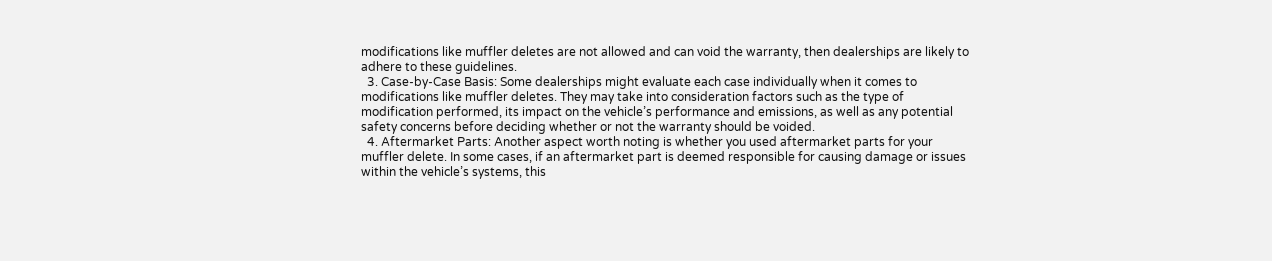modifications like muffler deletes are not allowed and can void the warranty, then dealerships are likely to adhere to these guidelines.
  3. Case-by-Case Basis: Some dealerships might evaluate each case individually when it comes to modifications like muffler deletes. They may take into consideration factors such as the type of modification performed, its impact on the vehicle’s performance and emissions, as well as any potential safety concerns before deciding whether or not the warranty should be voided.
  4. Aftermarket Parts: Another aspect worth noting is whether you used aftermarket parts for your muffler delete. In some cases, if an aftermarket part is deemed responsible for causing damage or issues within the vehicle’s systems, this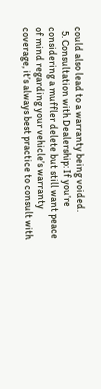could also lead to a warranty being voided.
  5. Consultation with Dealership: If you’re considering a muffler delete but still want peace of mind regarding your vehicle’s warranty coverage, it’s always best practice to consult with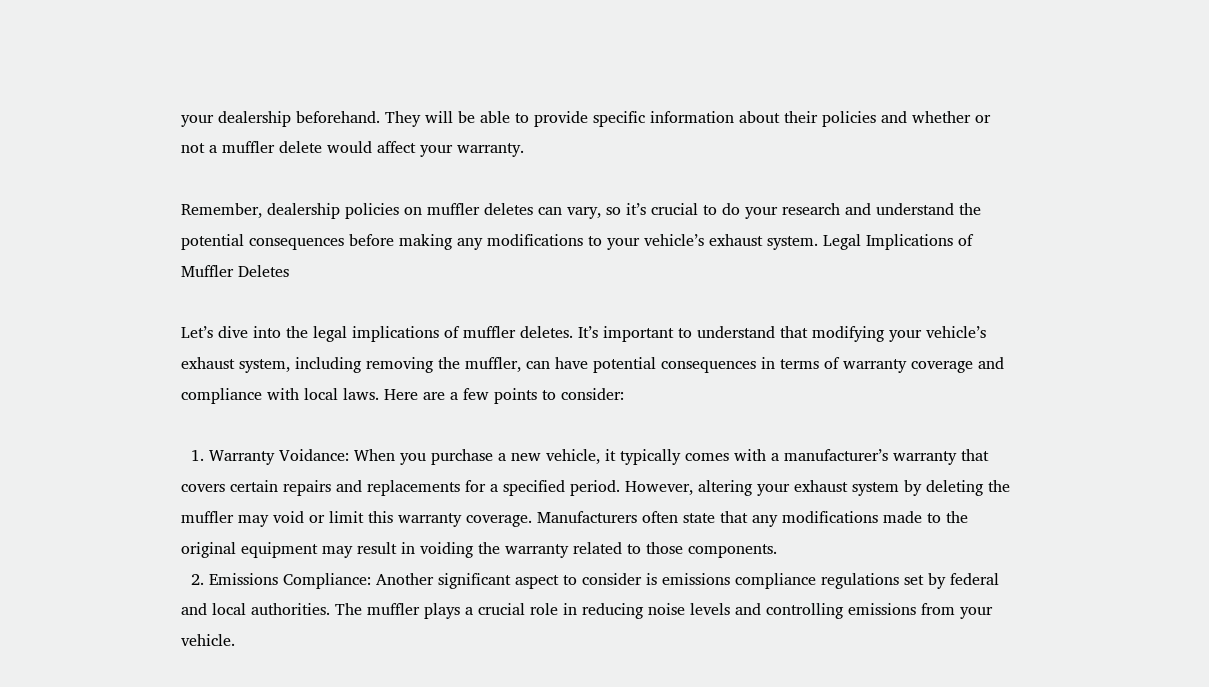your dealership beforehand. They will be able to provide specific information about their policies and whether or not a muffler delete would affect your warranty.

Remember, dealership policies on muffler deletes can vary, so it’s crucial to do your research and understand the potential consequences before making any modifications to your vehicle’s exhaust system. Legal Implications of Muffler Deletes

Let’s dive into the legal implications of muffler deletes. It’s important to understand that modifying your vehicle’s exhaust system, including removing the muffler, can have potential consequences in terms of warranty coverage and compliance with local laws. Here are a few points to consider:

  1. Warranty Voidance: When you purchase a new vehicle, it typically comes with a manufacturer’s warranty that covers certain repairs and replacements for a specified period. However, altering your exhaust system by deleting the muffler may void or limit this warranty coverage. Manufacturers often state that any modifications made to the original equipment may result in voiding the warranty related to those components.
  2. Emissions Compliance: Another significant aspect to consider is emissions compliance regulations set by federal and local authorities. The muffler plays a crucial role in reducing noise levels and controlling emissions from your vehicle.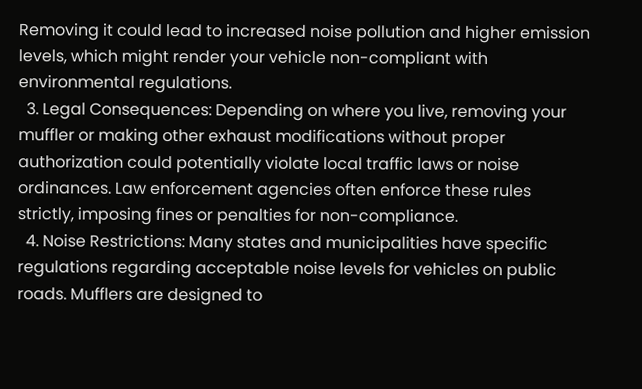Removing it could lead to increased noise pollution and higher emission levels, which might render your vehicle non-compliant with environmental regulations.
  3. Legal Consequences: Depending on where you live, removing your muffler or making other exhaust modifications without proper authorization could potentially violate local traffic laws or noise ordinances. Law enforcement agencies often enforce these rules strictly, imposing fines or penalties for non-compliance.
  4. Noise Restrictions: Many states and municipalities have specific regulations regarding acceptable noise levels for vehicles on public roads. Mufflers are designed to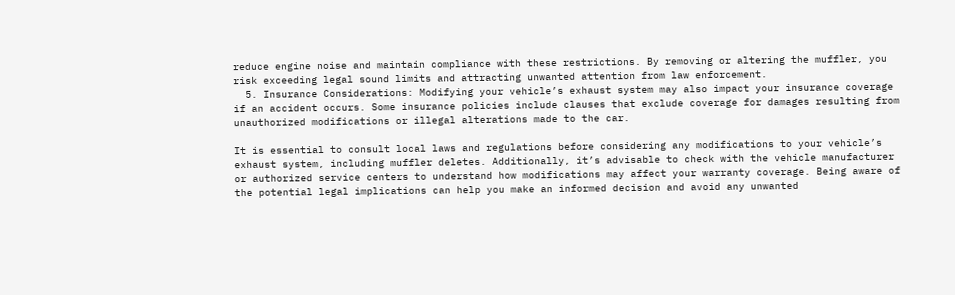reduce engine noise and maintain compliance with these restrictions. By removing or altering the muffler, you risk exceeding legal sound limits and attracting unwanted attention from law enforcement.
  5. Insurance Considerations: Modifying your vehicle’s exhaust system may also impact your insurance coverage if an accident occurs. Some insurance policies include clauses that exclude coverage for damages resulting from unauthorized modifications or illegal alterations made to the car.

It is essential to consult local laws and regulations before considering any modifications to your vehicle’s exhaust system, including muffler deletes. Additionally, it’s advisable to check with the vehicle manufacturer or authorized service centers to understand how modifications may affect your warranty coverage. Being aware of the potential legal implications can help you make an informed decision and avoid any unwanted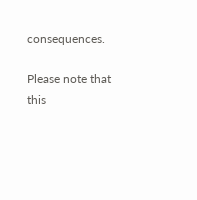consequences.

Please note that this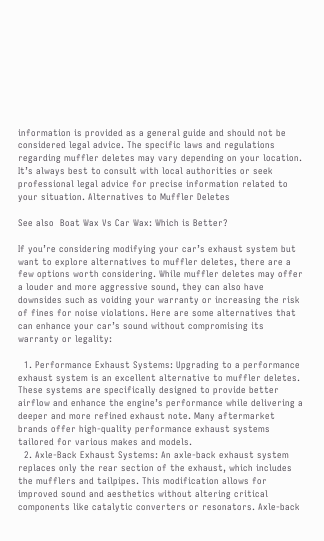information is provided as a general guide and should not be considered legal advice. The specific laws and regulations regarding muffler deletes may vary depending on your location. It’s always best to consult with local authorities or seek professional legal advice for precise information related to your situation. Alternatives to Muffler Deletes

See also  Boat Wax Vs Car Wax: Which is Better?

If you’re considering modifying your car’s exhaust system but want to explore alternatives to muffler deletes, there are a few options worth considering. While muffler deletes may offer a louder and more aggressive sound, they can also have downsides such as voiding your warranty or increasing the risk of fines for noise violations. Here are some alternatives that can enhance your car’s sound without compromising its warranty or legality:

  1. Performance Exhaust Systems: Upgrading to a performance exhaust system is an excellent alternative to muffler deletes. These systems are specifically designed to provide better airflow and enhance the engine’s performance while delivering a deeper and more refined exhaust note. Many aftermarket brands offer high-quality performance exhaust systems tailored for various makes and models.
  2. Axle-Back Exhaust Systems: An axle-back exhaust system replaces only the rear section of the exhaust, which includes the mufflers and tailpipes. This modification allows for improved sound and aesthetics without altering critical components like catalytic converters or resonators. Axle-back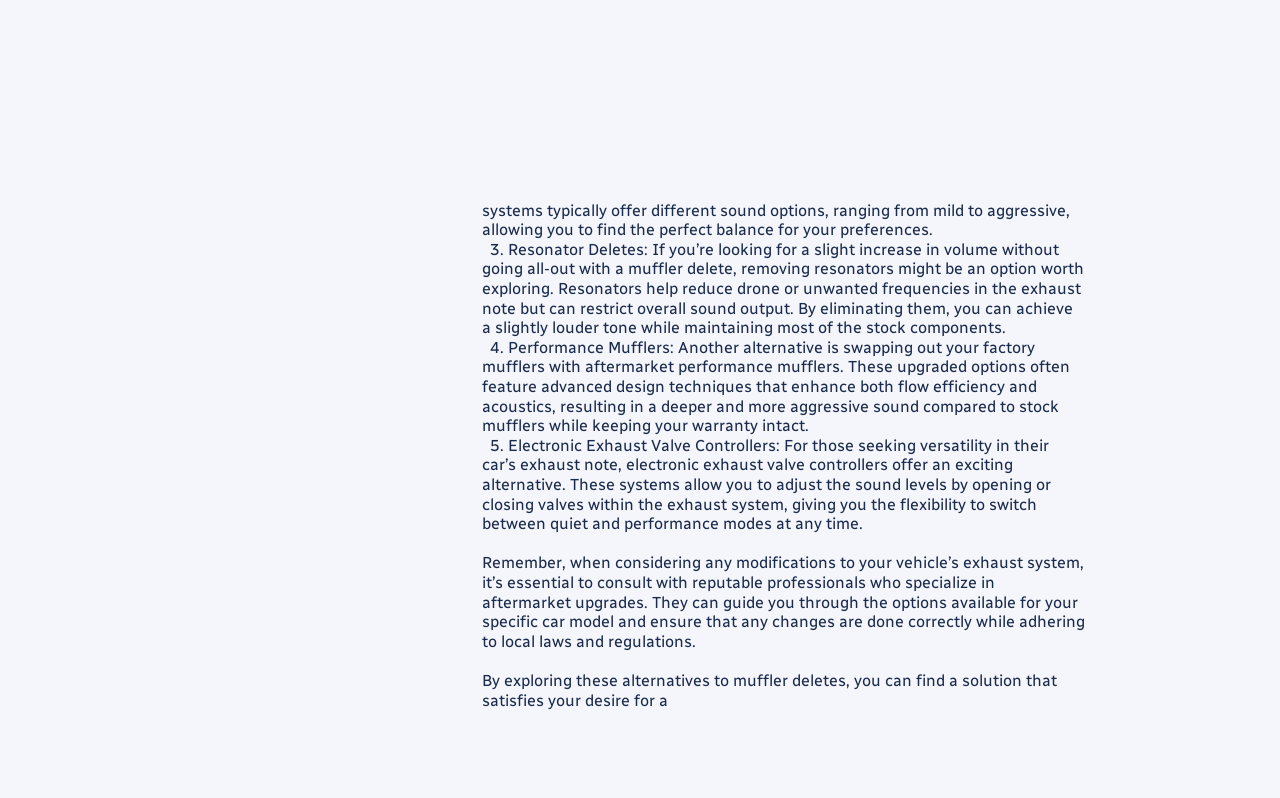systems typically offer different sound options, ranging from mild to aggressive, allowing you to find the perfect balance for your preferences.
  3. Resonator Deletes: If you’re looking for a slight increase in volume without going all-out with a muffler delete, removing resonators might be an option worth exploring. Resonators help reduce drone or unwanted frequencies in the exhaust note but can restrict overall sound output. By eliminating them, you can achieve a slightly louder tone while maintaining most of the stock components.
  4. Performance Mufflers: Another alternative is swapping out your factory mufflers with aftermarket performance mufflers. These upgraded options often feature advanced design techniques that enhance both flow efficiency and acoustics, resulting in a deeper and more aggressive sound compared to stock mufflers while keeping your warranty intact.
  5. Electronic Exhaust Valve Controllers: For those seeking versatility in their car’s exhaust note, electronic exhaust valve controllers offer an exciting alternative. These systems allow you to adjust the sound levels by opening or closing valves within the exhaust system, giving you the flexibility to switch between quiet and performance modes at any time.

Remember, when considering any modifications to your vehicle’s exhaust system, it’s essential to consult with reputable professionals who specialize in aftermarket upgrades. They can guide you through the options available for your specific car model and ensure that any changes are done correctly while adhering to local laws and regulations.

By exploring these alternatives to muffler deletes, you can find a solution that satisfies your desire for a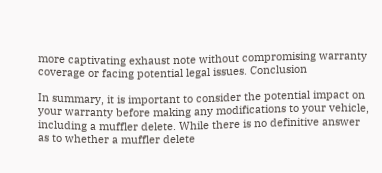more captivating exhaust note without compromising warranty coverage or facing potential legal issues. Conclusion

In summary, it is important to consider the potential impact on your warranty before making any modifications to your vehicle, including a muffler delete. While there is no definitive answer as to whether a muffler delete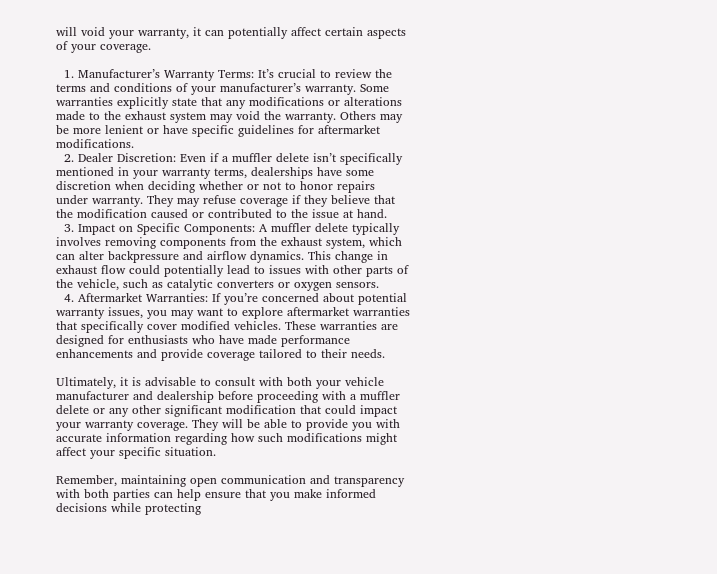will void your warranty, it can potentially affect certain aspects of your coverage.

  1. Manufacturer’s Warranty Terms: It’s crucial to review the terms and conditions of your manufacturer’s warranty. Some warranties explicitly state that any modifications or alterations made to the exhaust system may void the warranty. Others may be more lenient or have specific guidelines for aftermarket modifications.
  2. Dealer Discretion: Even if a muffler delete isn’t specifically mentioned in your warranty terms, dealerships have some discretion when deciding whether or not to honor repairs under warranty. They may refuse coverage if they believe that the modification caused or contributed to the issue at hand.
  3. Impact on Specific Components: A muffler delete typically involves removing components from the exhaust system, which can alter backpressure and airflow dynamics. This change in exhaust flow could potentially lead to issues with other parts of the vehicle, such as catalytic converters or oxygen sensors.
  4. Aftermarket Warranties: If you’re concerned about potential warranty issues, you may want to explore aftermarket warranties that specifically cover modified vehicles. These warranties are designed for enthusiasts who have made performance enhancements and provide coverage tailored to their needs.

Ultimately, it is advisable to consult with both your vehicle manufacturer and dealership before proceeding with a muffler delete or any other significant modification that could impact your warranty coverage. They will be able to provide you with accurate information regarding how such modifications might affect your specific situation.

Remember, maintaining open communication and transparency with both parties can help ensure that you make informed decisions while protecting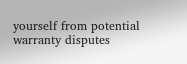yourself from potential warranty disputes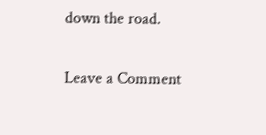down the road.

Leave a Comment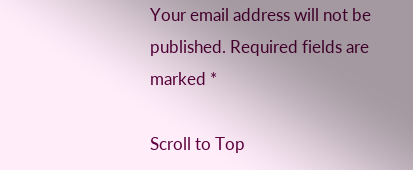Your email address will not be published. Required fields are marked *

Scroll to Top